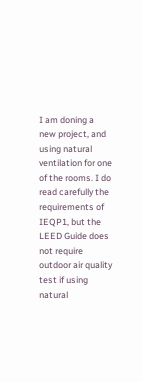I am doning a new project, and using natural ventilation for one of the rooms. I do read carefully the requirements of IEQP1, but the LEED Guide does not require outdoor air quality test if using natural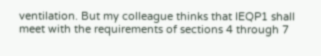ventilation. But my colleague thinks that IEQP1 shall meet with the requirements of sections 4 through 7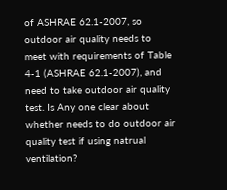of ASHRAE 62.1-2007, so outdoor air quality needs to meet with requirements of Table 4-1 (ASHRAE 62.1-2007), and need to take outdoor air quality test. Is Any one clear about whether needs to do outdoor air quality test if using natrual ventilation?